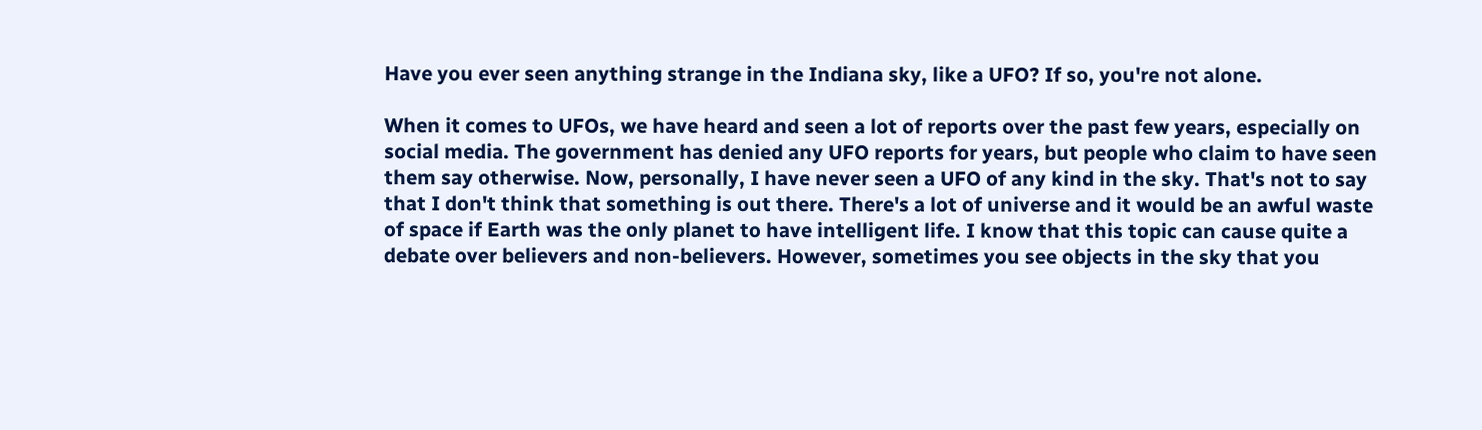Have you ever seen anything strange in the Indiana sky, like a UFO? If so, you're not alone.

When it comes to UFOs, we have heard and seen a lot of reports over the past few years, especially on social media. The government has denied any UFO reports for years, but people who claim to have seen them say otherwise. Now, personally, I have never seen a UFO of any kind in the sky. That's not to say that I don't think that something is out there. There's a lot of universe and it would be an awful waste of space if Earth was the only planet to have intelligent life. I know that this topic can cause quite a debate over believers and non-believers. However, sometimes you see objects in the sky that you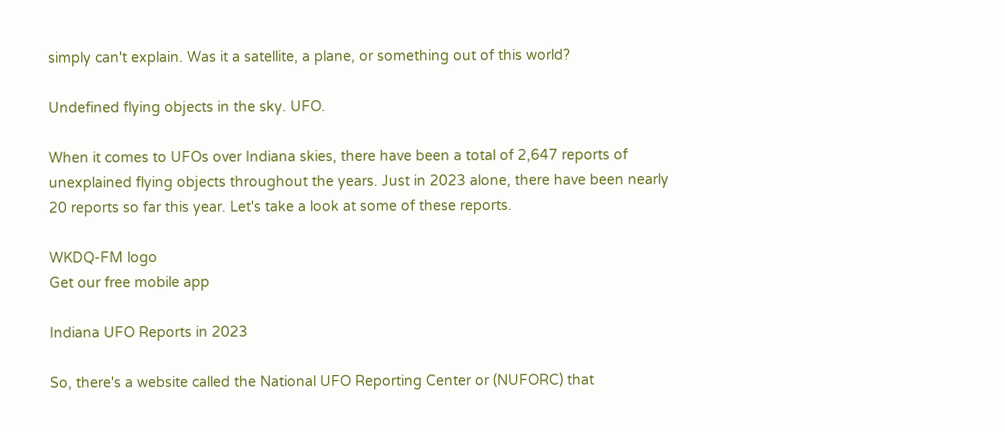simply can't explain. Was it a satellite, a plane, or something out of this world?

Undefined flying objects in the sky. UFO.

When it comes to UFOs over Indiana skies, there have been a total of 2,647 reports of unexplained flying objects throughout the years. Just in 2023 alone, there have been nearly 20 reports so far this year. Let's take a look at some of these reports.

WKDQ-FM logo
Get our free mobile app

Indiana UFO Reports in 2023

So, there's a website called the National UFO Reporting Center or (NUFORC) that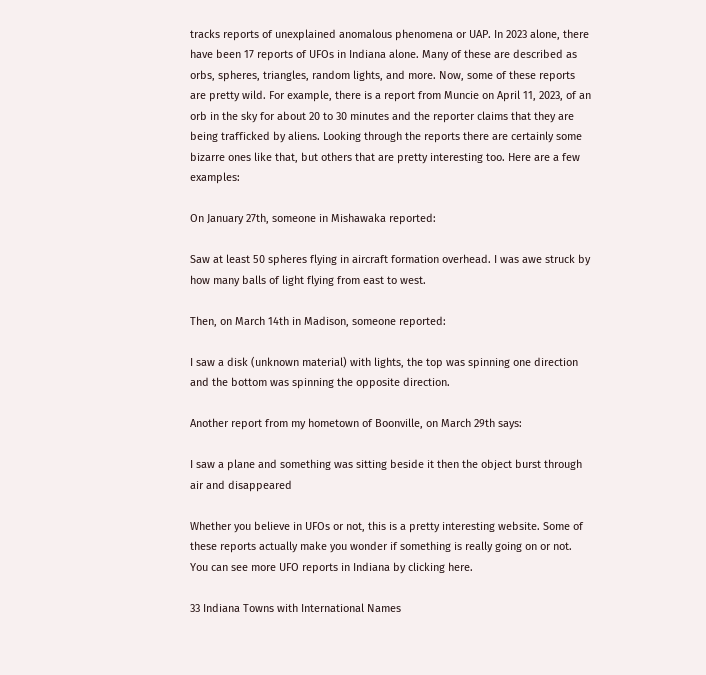tracks reports of unexplained anomalous phenomena or UAP. In 2023 alone, there have been 17 reports of UFOs in Indiana alone. Many of these are described as orbs, spheres, triangles, random lights, and more. Now, some of these reports are pretty wild. For example, there is a report from Muncie on April 11, 2023, of an orb in the sky for about 20 to 30 minutes and the reporter claims that they are being trafficked by aliens. Looking through the reports there are certainly some bizarre ones like that, but others that are pretty interesting too. Here are a few examples:

On January 27th, someone in Mishawaka reported:

Saw at least 50 spheres flying in aircraft formation overhead. I was awe struck by how many balls of light flying from east to west.

Then, on March 14th in Madison, someone reported:

I saw a disk (unknown material) with lights, the top was spinning one direction and the bottom was spinning the opposite direction.

Another report from my hometown of Boonville, on March 29th says:

I saw a plane and something was sitting beside it then the object burst through air and disappeared

Whether you believe in UFOs or not, this is a pretty interesting website. Some of these reports actually make you wonder if something is really going on or not. You can see more UFO reports in Indiana by clicking here.

33 Indiana Towns with International Names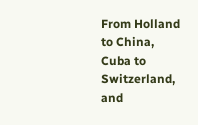From Holland to China, Cuba to Switzerland, and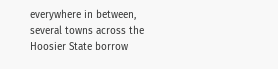everywhere in between, several towns across the Hoosier State borrow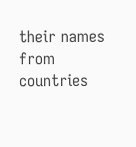their names from countries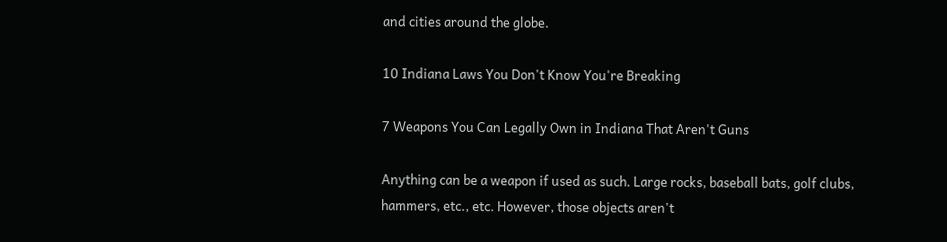and cities around the globe.

10 Indiana Laws You Don't Know You're Breaking

7 Weapons You Can Legally Own in Indiana That Aren't Guns

Anything can be a weapon if used as such. Large rocks, baseball bats, golf clubs, hammers, etc., etc. However, those objects aren't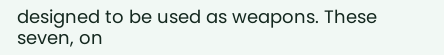designed to be used as weapons. These seven, on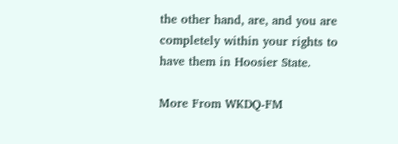the other hand, are, and you are completely within your rights to have them in Hoosier State.

More From WKDQ-FM